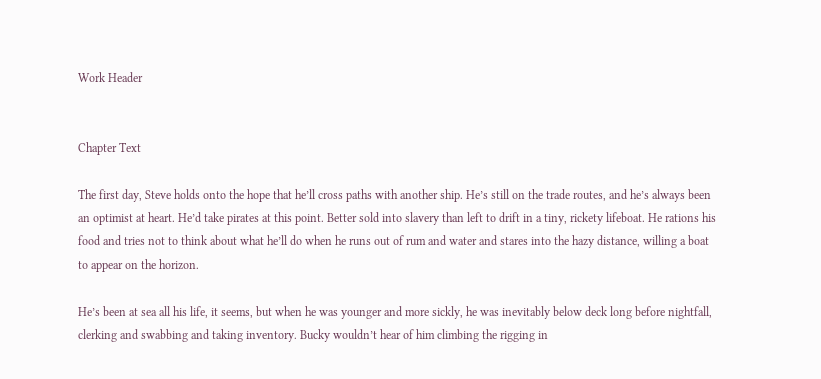Work Header


Chapter Text

The first day, Steve holds onto the hope that he’ll cross paths with another ship. He’s still on the trade routes, and he’s always been an optimist at heart. He’d take pirates at this point. Better sold into slavery than left to drift in a tiny, rickety lifeboat. He rations his food and tries not to think about what he’ll do when he runs out of rum and water and stares into the hazy distance, willing a boat to appear on the horizon.

He’s been at sea all his life, it seems, but when he was younger and more sickly, he was inevitably below deck long before nightfall, clerking and swabbing and taking inventory. Bucky wouldn’t hear of him climbing the rigging in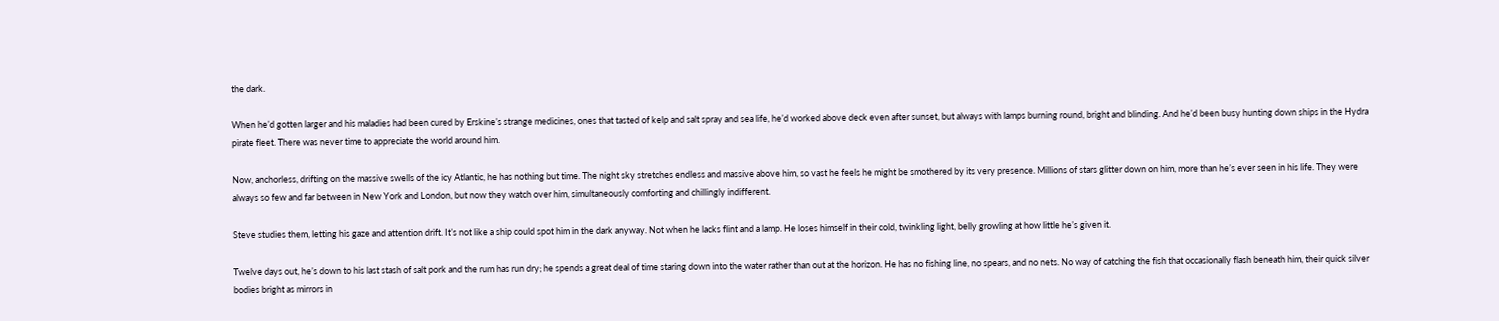the dark.

When he’d gotten larger and his maladies had been cured by Erskine’s strange medicines, ones that tasted of kelp and salt spray and sea life, he’d worked above deck even after sunset, but always with lamps burning round, bright and blinding. And he’d been busy hunting down ships in the Hydra pirate fleet. There was never time to appreciate the world around him.

Now, anchorless, drifting on the massive swells of the icy Atlantic, he has nothing but time. The night sky stretches endless and massive above him, so vast he feels he might be smothered by its very presence. Millions of stars glitter down on him, more than he’s ever seen in his life. They were always so few and far between in New York and London, but now they watch over him, simultaneously comforting and chillingly indifferent.

Steve studies them, letting his gaze and attention drift. It’s not like a ship could spot him in the dark anyway. Not when he lacks flint and a lamp. He loses himself in their cold, twinkling light, belly growling at how little he’s given it.

Twelve days out, he’s down to his last stash of salt pork and the rum has run dry; he spends a great deal of time staring down into the water rather than out at the horizon. He has no fishing line, no spears, and no nets. No way of catching the fish that occasionally flash beneath him, their quick silver bodies bright as mirrors in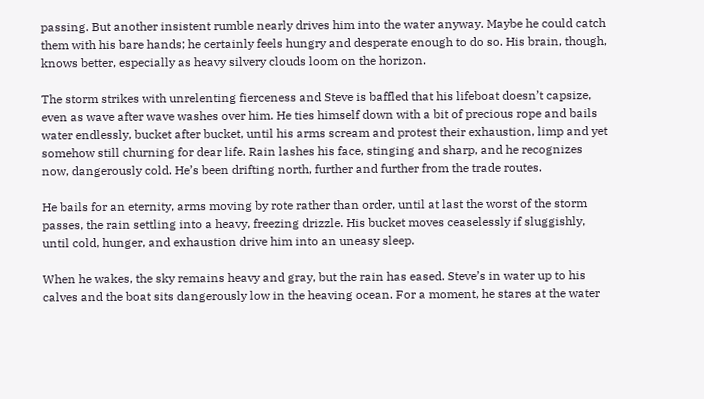passing. But another insistent rumble nearly drives him into the water anyway. Maybe he could catch them with his bare hands; he certainly feels hungry and desperate enough to do so. His brain, though, knows better, especially as heavy silvery clouds loom on the horizon.

The storm strikes with unrelenting fierceness and Steve is baffled that his lifeboat doesn’t capsize, even as wave after wave washes over him. He ties himself down with a bit of precious rope and bails water endlessly, bucket after bucket, until his arms scream and protest their exhaustion, limp and yet somehow still churning for dear life. Rain lashes his face, stinging and sharp, and he recognizes now, dangerously cold. He’s been drifting north, further and further from the trade routes.

He bails for an eternity, arms moving by rote rather than order, until at last the worst of the storm passes, the rain settling into a heavy, freezing drizzle. His bucket moves ceaselessly if sluggishly, until cold, hunger, and exhaustion drive him into an uneasy sleep.

When he wakes, the sky remains heavy and gray, but the rain has eased. Steve’s in water up to his calves and the boat sits dangerously low in the heaving ocean. For a moment, he stares at the water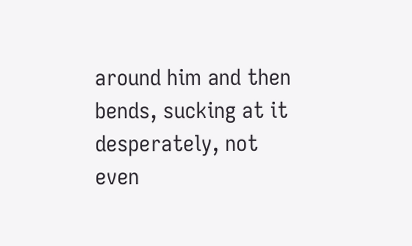around him and then bends, sucking at it desperately, not even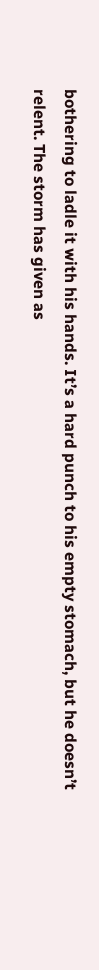bothering to ladle it with his hands. It’s a hard punch to his empty stomach, but he doesn’t relent. The storm has given as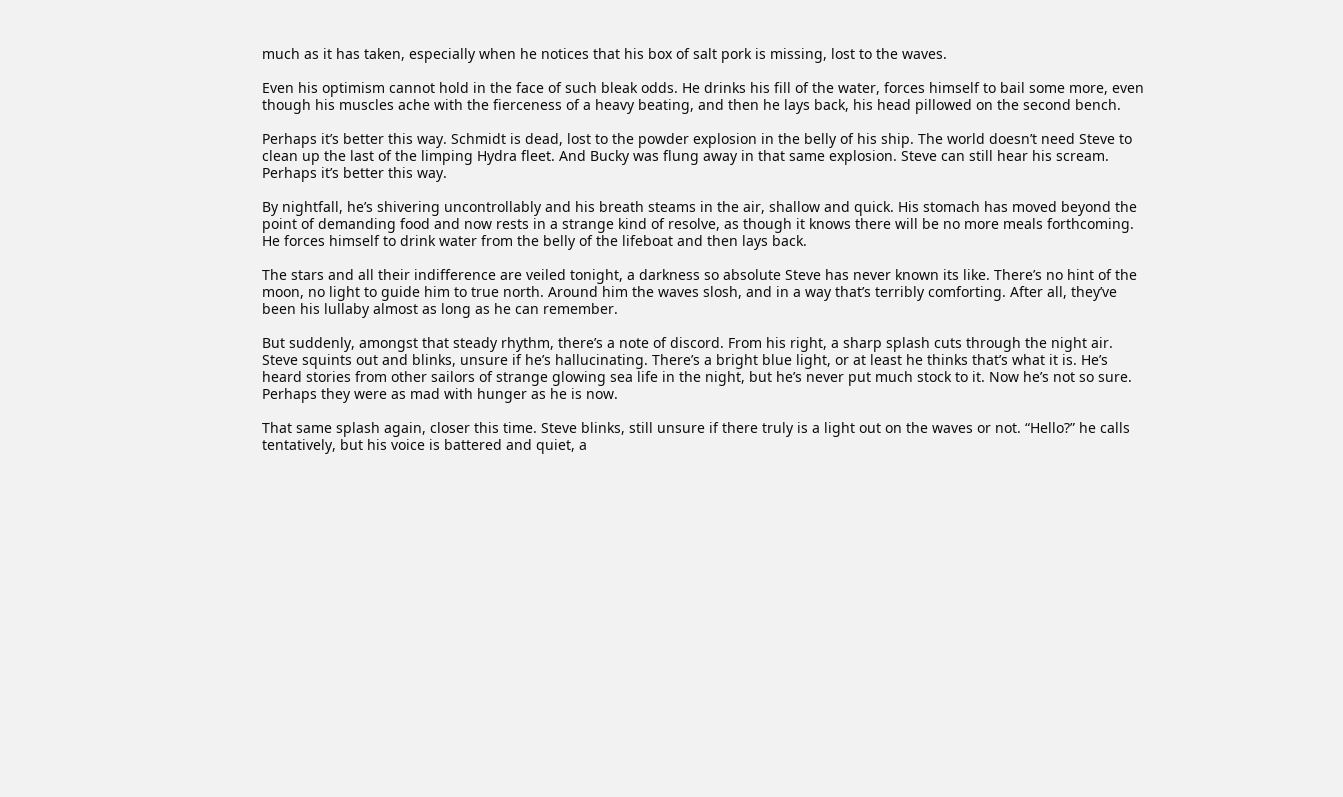much as it has taken, especially when he notices that his box of salt pork is missing, lost to the waves.

Even his optimism cannot hold in the face of such bleak odds. He drinks his fill of the water, forces himself to bail some more, even though his muscles ache with the fierceness of a heavy beating, and then he lays back, his head pillowed on the second bench.

Perhaps it’s better this way. Schmidt is dead, lost to the powder explosion in the belly of his ship. The world doesn’t need Steve to clean up the last of the limping Hydra fleet. And Bucky was flung away in that same explosion. Steve can still hear his scream. Perhaps it’s better this way.

By nightfall, he’s shivering uncontrollably and his breath steams in the air, shallow and quick. His stomach has moved beyond the point of demanding food and now rests in a strange kind of resolve, as though it knows there will be no more meals forthcoming. He forces himself to drink water from the belly of the lifeboat and then lays back.

The stars and all their indifference are veiled tonight, a darkness so absolute Steve has never known its like. There’s no hint of the moon, no light to guide him to true north. Around him the waves slosh, and in a way that’s terribly comforting. After all, they’ve been his lullaby almost as long as he can remember.

But suddenly, amongst that steady rhythm, there’s a note of discord. From his right, a sharp splash cuts through the night air. Steve squints out and blinks, unsure if he’s hallucinating. There’s a bright blue light, or at least he thinks that’s what it is. He’s heard stories from other sailors of strange glowing sea life in the night, but he’s never put much stock to it. Now he’s not so sure. Perhaps they were as mad with hunger as he is now.

That same splash again, closer this time. Steve blinks, still unsure if there truly is a light out on the waves or not. “Hello?” he calls tentatively, but his voice is battered and quiet, a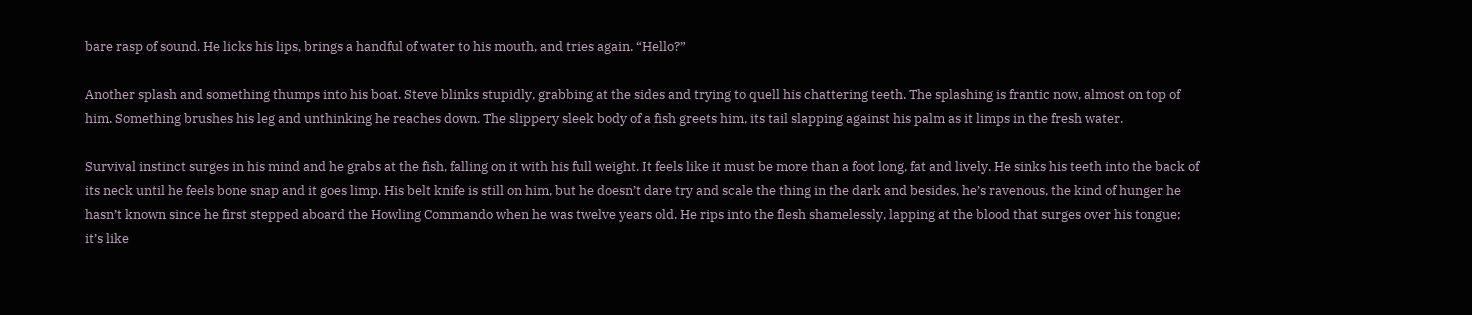bare rasp of sound. He licks his lips, brings a handful of water to his mouth, and tries again. “Hello?”

Another splash and something thumps into his boat. Steve blinks stupidly, grabbing at the sides and trying to quell his chattering teeth. The splashing is frantic now, almost on top of him. Something brushes his leg and unthinking he reaches down. The slippery sleek body of a fish greets him, its tail slapping against his palm as it limps in the fresh water.

Survival instinct surges in his mind and he grabs at the fish, falling on it with his full weight. It feels like it must be more than a foot long, fat and lively. He sinks his teeth into the back of its neck until he feels bone snap and it goes limp. His belt knife is still on him, but he doesn’t dare try and scale the thing in the dark and besides, he’s ravenous, the kind of hunger he hasn’t known since he first stepped aboard the Howling Commando when he was twelve years old. He rips into the flesh shamelessly, lapping at the blood that surges over his tongue; it’s like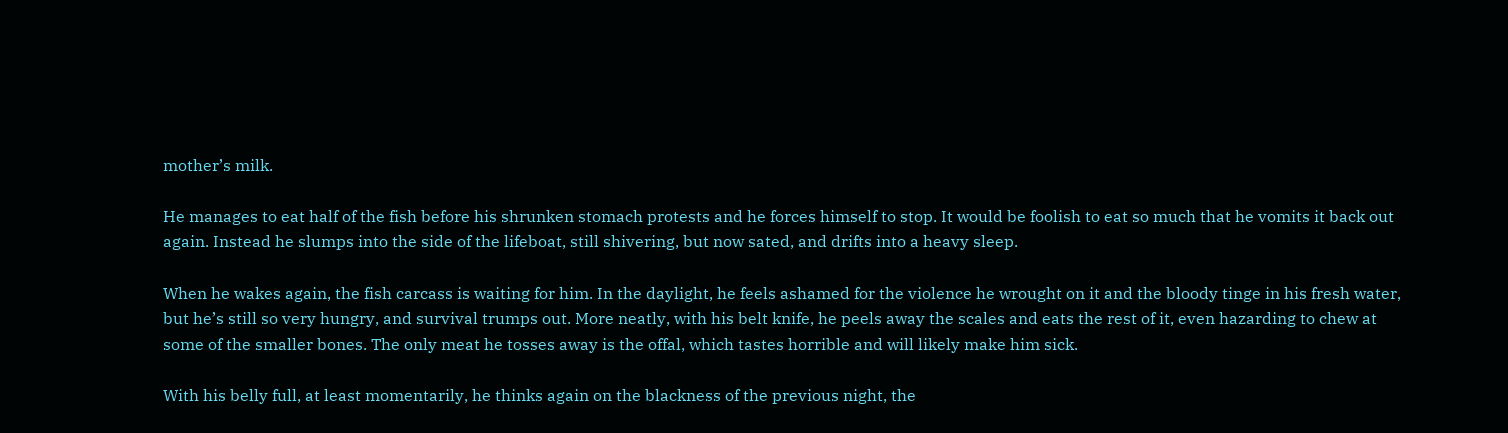mother’s milk.

He manages to eat half of the fish before his shrunken stomach protests and he forces himself to stop. It would be foolish to eat so much that he vomits it back out again. Instead he slumps into the side of the lifeboat, still shivering, but now sated, and drifts into a heavy sleep.

When he wakes again, the fish carcass is waiting for him. In the daylight, he feels ashamed for the violence he wrought on it and the bloody tinge in his fresh water, but he’s still so very hungry, and survival trumps out. More neatly, with his belt knife, he peels away the scales and eats the rest of it, even hazarding to chew at some of the smaller bones. The only meat he tosses away is the offal, which tastes horrible and will likely make him sick.

With his belly full, at least momentarily, he thinks again on the blackness of the previous night, the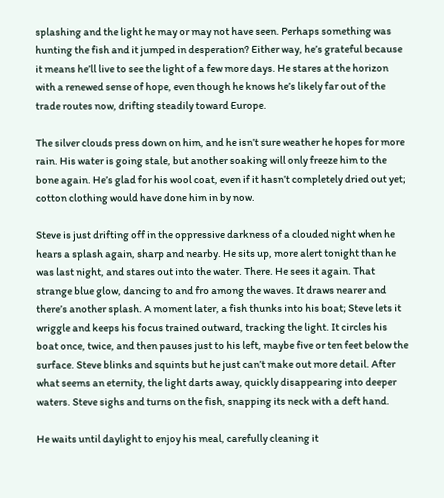splashing and the light he may or may not have seen. Perhaps something was hunting the fish and it jumped in desperation? Either way, he’s grateful because it means he’ll live to see the light of a few more days. He stares at the horizon with a renewed sense of hope, even though he knows he’s likely far out of the trade routes now, drifting steadily toward Europe.

The silver clouds press down on him, and he isn’t sure weather he hopes for more rain. His water is going stale, but another soaking will only freeze him to the bone again. He’s glad for his wool coat, even if it hasn’t completely dried out yet; cotton clothing would have done him in by now.

Steve is just drifting off in the oppressive darkness of a clouded night when he hears a splash again, sharp and nearby. He sits up, more alert tonight than he was last night, and stares out into the water. There. He sees it again. That strange blue glow, dancing to and fro among the waves. It draws nearer and there’s another splash. A moment later, a fish thunks into his boat; Steve lets it wriggle and keeps his focus trained outward, tracking the light. It circles his boat once, twice, and then pauses just to his left, maybe five or ten feet below the surface. Steve blinks and squints but he just can’t make out more detail. After what seems an eternity, the light darts away, quickly disappearing into deeper waters. Steve sighs and turns on the fish, snapping its neck with a deft hand.

He waits until daylight to enjoy his meal, carefully cleaning it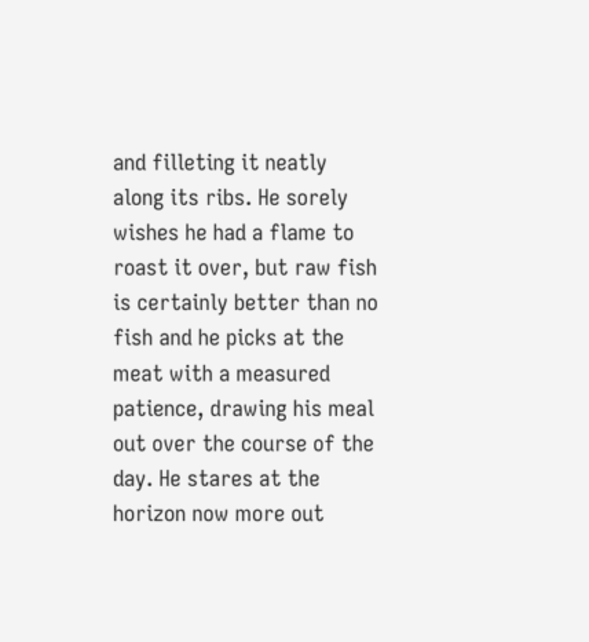and filleting it neatly along its ribs. He sorely wishes he had a flame to roast it over, but raw fish is certainly better than no fish and he picks at the meat with a measured patience, drawing his meal out over the course of the day. He stares at the horizon now more out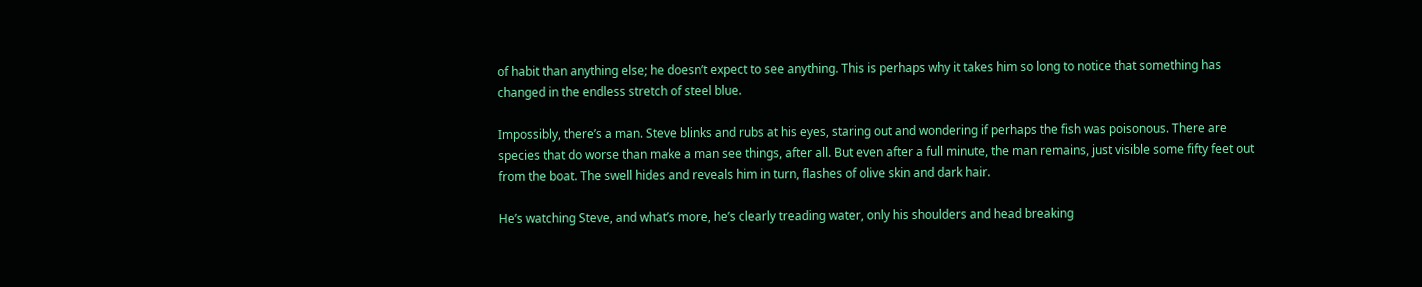of habit than anything else; he doesn’t expect to see anything. This is perhaps why it takes him so long to notice that something has changed in the endless stretch of steel blue.

Impossibly, there’s a man. Steve blinks and rubs at his eyes, staring out and wondering if perhaps the fish was poisonous. There are species that do worse than make a man see things, after all. But even after a full minute, the man remains, just visible some fifty feet out from the boat. The swell hides and reveals him in turn, flashes of olive skin and dark hair.

He’s watching Steve, and what’s more, he’s clearly treading water, only his shoulders and head breaking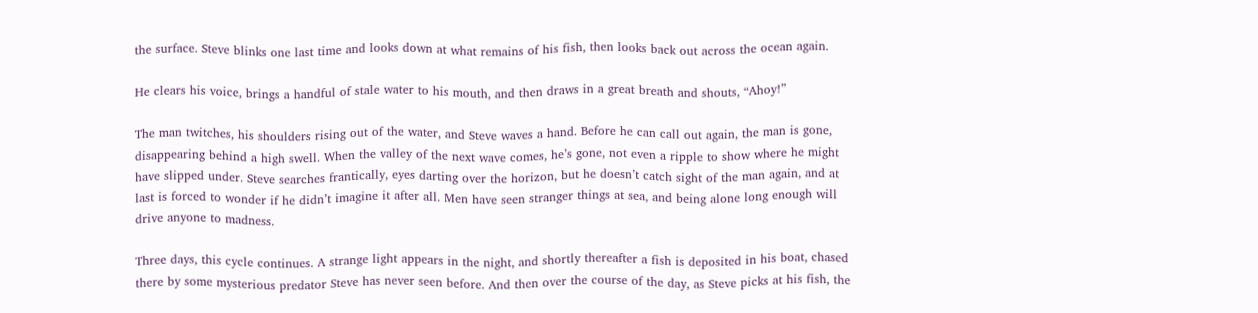the surface. Steve blinks one last time and looks down at what remains of his fish, then looks back out across the ocean again.

He clears his voice, brings a handful of stale water to his mouth, and then draws in a great breath and shouts, “Ahoy!”

The man twitches, his shoulders rising out of the water, and Steve waves a hand. Before he can call out again, the man is gone, disappearing behind a high swell. When the valley of the next wave comes, he’s gone, not even a ripple to show where he might have slipped under. Steve searches frantically, eyes darting over the horizon, but he doesn’t catch sight of the man again, and at last is forced to wonder if he didn’t imagine it after all. Men have seen stranger things at sea, and being alone long enough will drive anyone to madness.

Three days, this cycle continues. A strange light appears in the night, and shortly thereafter a fish is deposited in his boat, chased there by some mysterious predator Steve has never seen before. And then over the course of the day, as Steve picks at his fish, the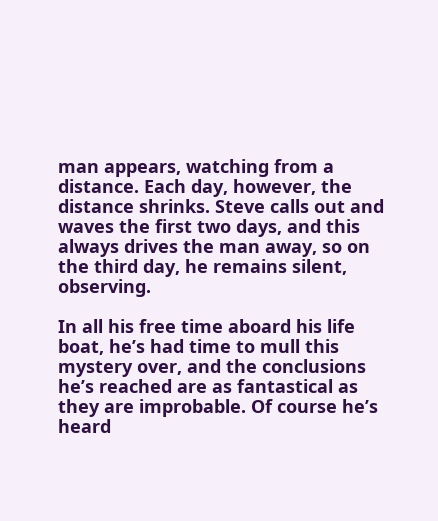man appears, watching from a distance. Each day, however, the distance shrinks. Steve calls out and waves the first two days, and this always drives the man away, so on the third day, he remains silent, observing.

In all his free time aboard his life boat, he’s had time to mull this mystery over, and the conclusions he’s reached are as fantastical as they are improbable. Of course he’s heard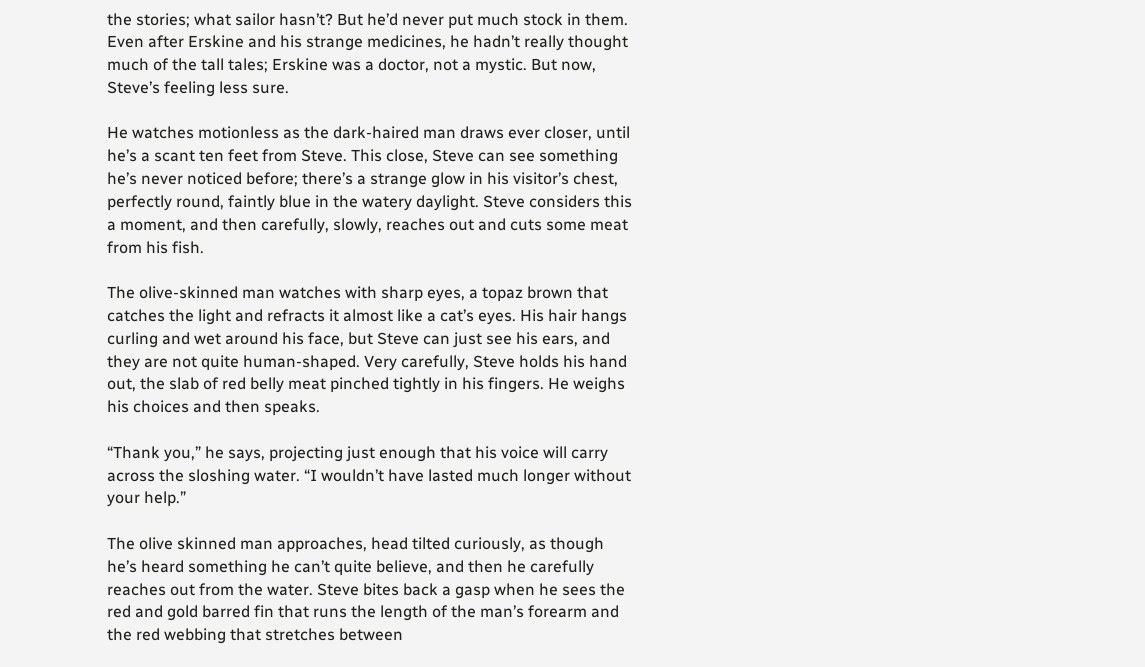the stories; what sailor hasn’t? But he’d never put much stock in them. Even after Erskine and his strange medicines, he hadn’t really thought much of the tall tales; Erskine was a doctor, not a mystic. But now, Steve’s feeling less sure.

He watches motionless as the dark-haired man draws ever closer, until he’s a scant ten feet from Steve. This close, Steve can see something he’s never noticed before; there’s a strange glow in his visitor’s chest, perfectly round, faintly blue in the watery daylight. Steve considers this a moment, and then carefully, slowly, reaches out and cuts some meat from his fish.

The olive-skinned man watches with sharp eyes, a topaz brown that catches the light and refracts it almost like a cat’s eyes. His hair hangs curling and wet around his face, but Steve can just see his ears, and they are not quite human-shaped. Very carefully, Steve holds his hand out, the slab of red belly meat pinched tightly in his fingers. He weighs his choices and then speaks.

“Thank you,” he says, projecting just enough that his voice will carry across the sloshing water. “I wouldn’t have lasted much longer without your help.”

The olive skinned man approaches, head tilted curiously, as though he’s heard something he can’t quite believe, and then he carefully reaches out from the water. Steve bites back a gasp when he sees the red and gold barred fin that runs the length of the man’s forearm and the red webbing that stretches between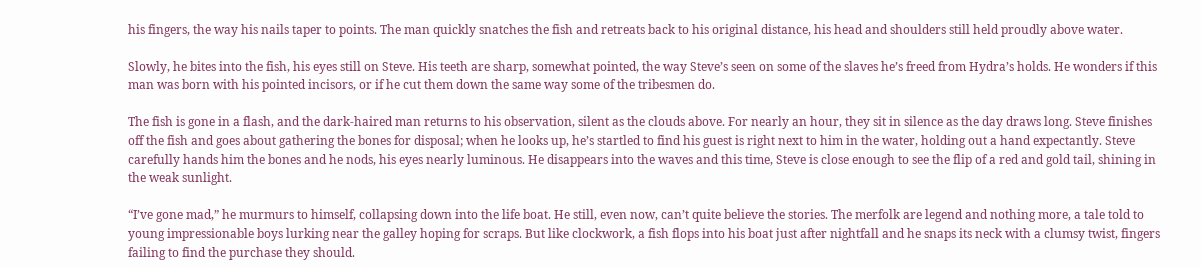his fingers, the way his nails taper to points. The man quickly snatches the fish and retreats back to his original distance, his head and shoulders still held proudly above water.

Slowly, he bites into the fish, his eyes still on Steve. His teeth are sharp, somewhat pointed, the way Steve’s seen on some of the slaves he’s freed from Hydra’s holds. He wonders if this man was born with his pointed incisors, or if he cut them down the same way some of the tribesmen do.

The fish is gone in a flash, and the dark-haired man returns to his observation, silent as the clouds above. For nearly an hour, they sit in silence as the day draws long. Steve finishes off the fish and goes about gathering the bones for disposal; when he looks up, he’s startled to find his guest is right next to him in the water, holding out a hand expectantly. Steve carefully hands him the bones and he nods, his eyes nearly luminous. He disappears into the waves and this time, Steve is close enough to see the flip of a red and gold tail, shining in the weak sunlight.

“I’ve gone mad,” he murmurs to himself, collapsing down into the life boat. He still, even now, can’t quite believe the stories. The merfolk are legend and nothing more, a tale told to young impressionable boys lurking near the galley hoping for scraps. But like clockwork, a fish flops into his boat just after nightfall and he snaps its neck with a clumsy twist, fingers failing to find the purchase they should.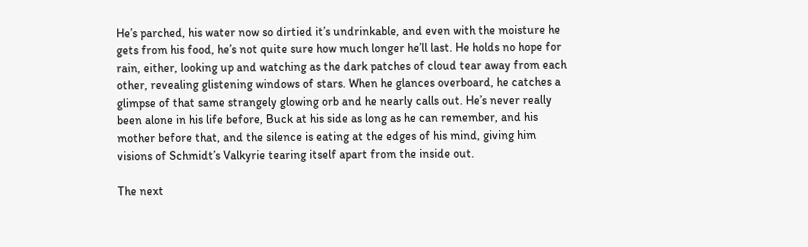He’s parched, his water now so dirtied it’s undrinkable, and even with the moisture he gets from his food, he’s not quite sure how much longer he’ll last. He holds no hope for rain, either, looking up and watching as the dark patches of cloud tear away from each other, revealing glistening windows of stars. When he glances overboard, he catches a glimpse of that same strangely glowing orb and he nearly calls out. He’s never really been alone in his life before, Buck at his side as long as he can remember, and his mother before that, and the silence is eating at the edges of his mind, giving him visions of Schmidt’s Valkyrie tearing itself apart from the inside out.

The next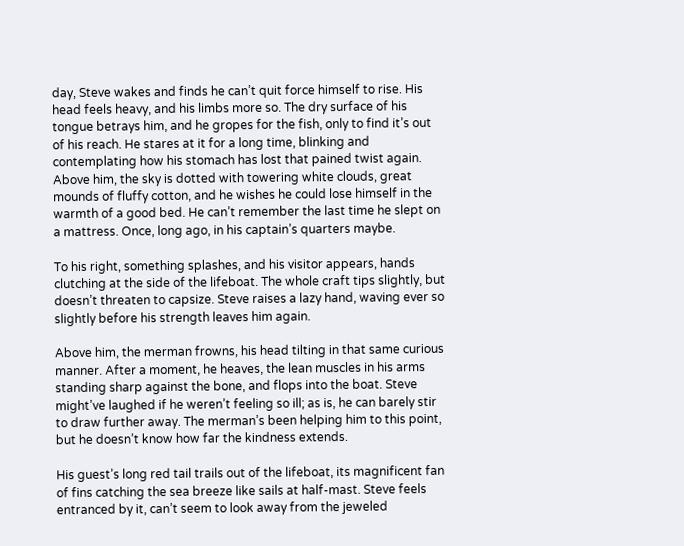day, Steve wakes and finds he can’t quit force himself to rise. His head feels heavy, and his limbs more so. The dry surface of his tongue betrays him, and he gropes for the fish, only to find it’s out of his reach. He stares at it for a long time, blinking and contemplating how his stomach has lost that pained twist again. Above him, the sky is dotted with towering white clouds, great mounds of fluffy cotton, and he wishes he could lose himself in the warmth of a good bed. He can’t remember the last time he slept on a mattress. Once, long ago, in his captain’s quarters maybe.

To his right, something splashes, and his visitor appears, hands clutching at the side of the lifeboat. The whole craft tips slightly, but doesn’t threaten to capsize. Steve raises a lazy hand, waving ever so slightly before his strength leaves him again.

Above him, the merman frowns, his head tilting in that same curious manner. After a moment, he heaves, the lean muscles in his arms standing sharp against the bone, and flops into the boat. Steve might’ve laughed if he weren’t feeling so ill; as is, he can barely stir to draw further away. The merman’s been helping him to this point, but he doesn’t know how far the kindness extends.

His guest’s long red tail trails out of the lifeboat, its magnificent fan of fins catching the sea breeze like sails at half-mast. Steve feels entranced by it, can’t seem to look away from the jeweled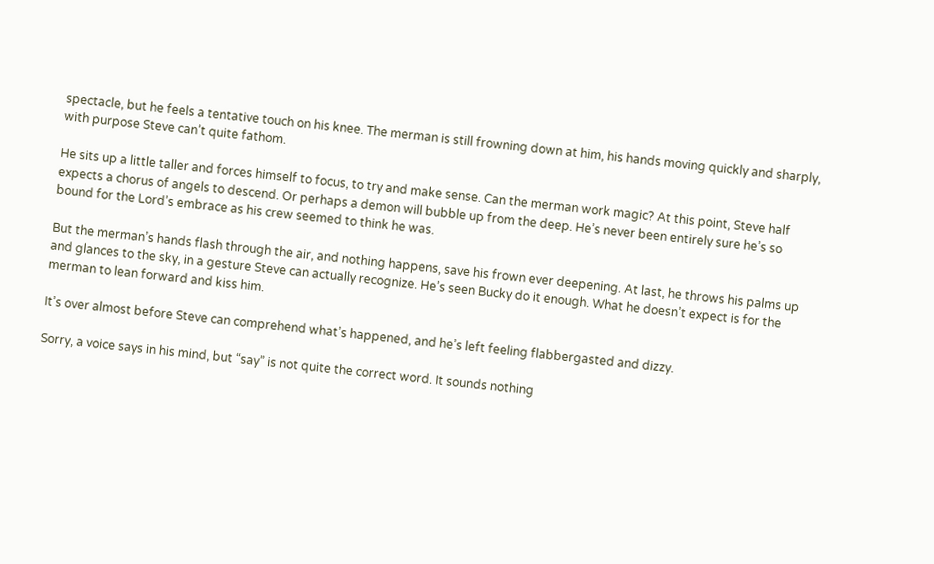spectacle, but he feels a tentative touch on his knee. The merman is still frowning down at him, his hands moving quickly and sharply, with purpose Steve can’t quite fathom.

He sits up a little taller and forces himself to focus, to try and make sense. Can the merman work magic? At this point, Steve half expects a chorus of angels to descend. Or perhaps a demon will bubble up from the deep. He’s never been entirely sure he’s so bound for the Lord’s embrace as his crew seemed to think he was.

But the merman’s hands flash through the air, and nothing happens, save his frown ever deepening. At last, he throws his palms up and glances to the sky, in a gesture Steve can actually recognize. He’s seen Bucky do it enough. What he doesn’t expect is for the merman to lean forward and kiss him.

It’s over almost before Steve can comprehend what’s happened, and he’s left feeling flabbergasted and dizzy.

Sorry, a voice says in his mind, but “say” is not quite the correct word. It sounds nothing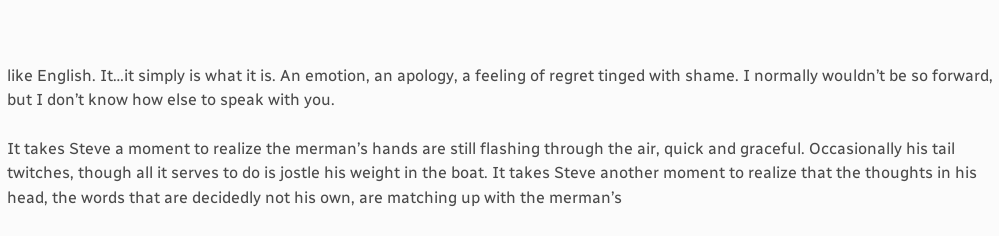like English. It…it simply is what it is. An emotion, an apology, a feeling of regret tinged with shame. I normally wouldn’t be so forward, but I don’t know how else to speak with you.

It takes Steve a moment to realize the merman’s hands are still flashing through the air, quick and graceful. Occasionally his tail twitches, though all it serves to do is jostle his weight in the boat. It takes Steve another moment to realize that the thoughts in his head, the words that are decidedly not his own, are matching up with the merman’s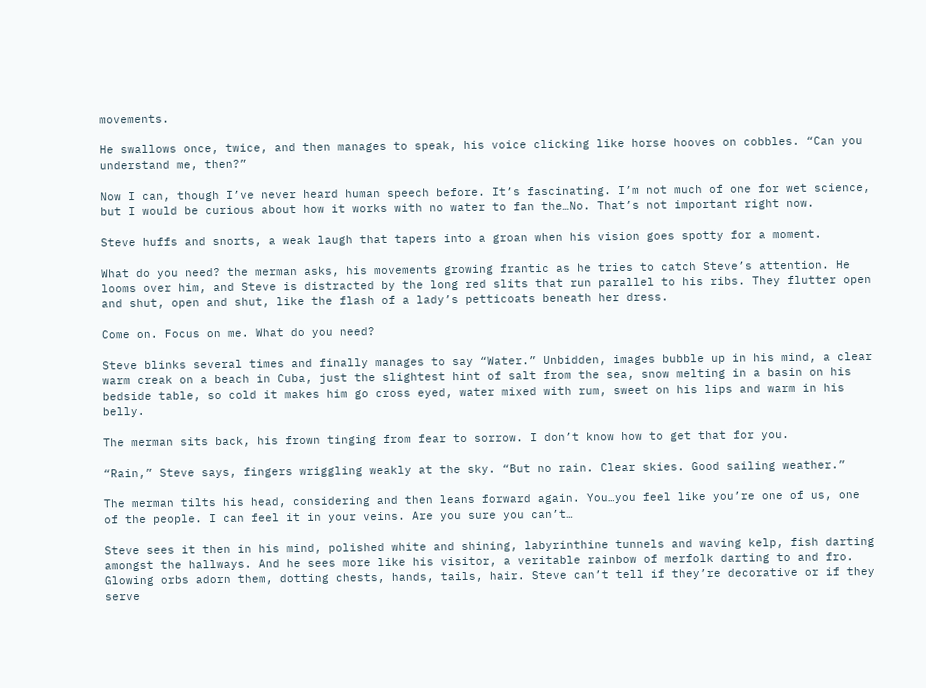movements.

He swallows once, twice, and then manages to speak, his voice clicking like horse hooves on cobbles. “Can you understand me, then?”

Now I can, though I’ve never heard human speech before. It’s fascinating. I’m not much of one for wet science, but I would be curious about how it works with no water to fan the…No. That’s not important right now.

Steve huffs and snorts, a weak laugh that tapers into a groan when his vision goes spotty for a moment.

What do you need? the merman asks, his movements growing frantic as he tries to catch Steve’s attention. He looms over him, and Steve is distracted by the long red slits that run parallel to his ribs. They flutter open and shut, open and shut, like the flash of a lady’s petticoats beneath her dress.

Come on. Focus on me. What do you need?

Steve blinks several times and finally manages to say “Water.” Unbidden, images bubble up in his mind, a clear warm creak on a beach in Cuba, just the slightest hint of salt from the sea, snow melting in a basin on his bedside table, so cold it makes him go cross eyed, water mixed with rum, sweet on his lips and warm in his belly.

The merman sits back, his frown tinging from fear to sorrow. I don’t know how to get that for you.

“Rain,” Steve says, fingers wriggling weakly at the sky. “But no rain. Clear skies. Good sailing weather.”

The merman tilts his head, considering and then leans forward again. You…you feel like you’re one of us, one of the people. I can feel it in your veins. Are you sure you can’t…

Steve sees it then in his mind, polished white and shining, labyrinthine tunnels and waving kelp, fish darting amongst the hallways. And he sees more like his visitor, a veritable rainbow of merfolk darting to and fro. Glowing orbs adorn them, dotting chests, hands, tails, hair. Steve can’t tell if they’re decorative or if they serve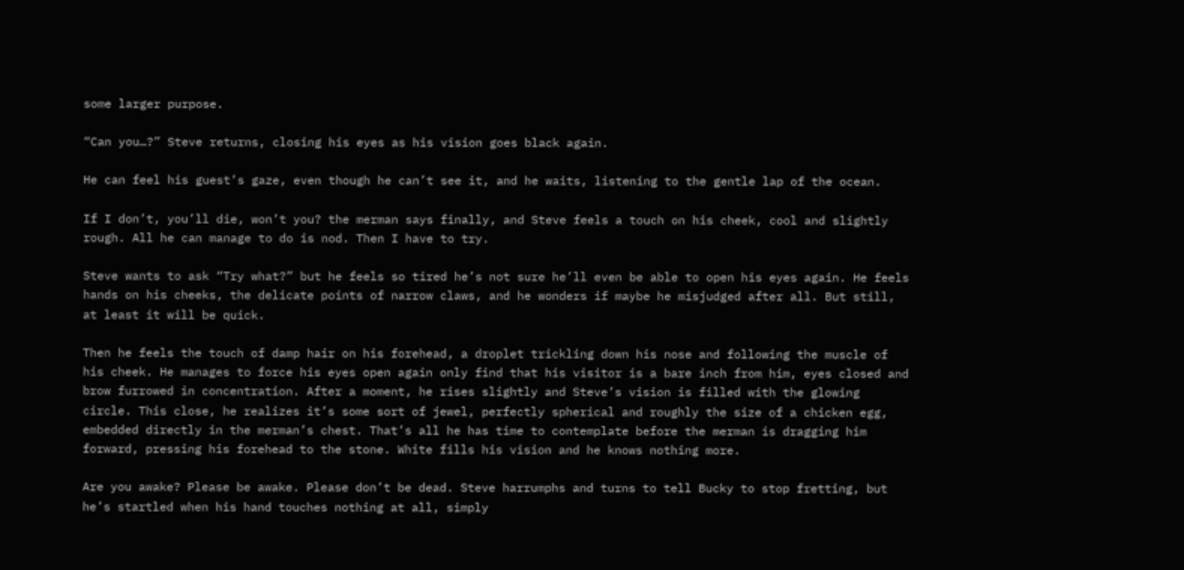some larger purpose.

“Can you…?” Steve returns, closing his eyes as his vision goes black again.

He can feel his guest’s gaze, even though he can’t see it, and he waits, listening to the gentle lap of the ocean.

If I don’t, you’ll die, won’t you? the merman says finally, and Steve feels a touch on his cheek, cool and slightly rough. All he can manage to do is nod. Then I have to try.

Steve wants to ask “Try what?” but he feels so tired he’s not sure he’ll even be able to open his eyes again. He feels hands on his cheeks, the delicate points of narrow claws, and he wonders if maybe he misjudged after all. But still, at least it will be quick.

Then he feels the touch of damp hair on his forehead, a droplet trickling down his nose and following the muscle of his cheek. He manages to force his eyes open again only find that his visitor is a bare inch from him, eyes closed and brow furrowed in concentration. After a moment, he rises slightly and Steve’s vision is filled with the glowing circle. This close, he realizes it’s some sort of jewel, perfectly spherical and roughly the size of a chicken egg, embedded directly in the merman’s chest. That’s all he has time to contemplate before the merman is dragging him forward, pressing his forehead to the stone. White fills his vision and he knows nothing more.

Are you awake? Please be awake. Please don’t be dead. Steve harrumphs and turns to tell Bucky to stop fretting, but he’s startled when his hand touches nothing at all, simply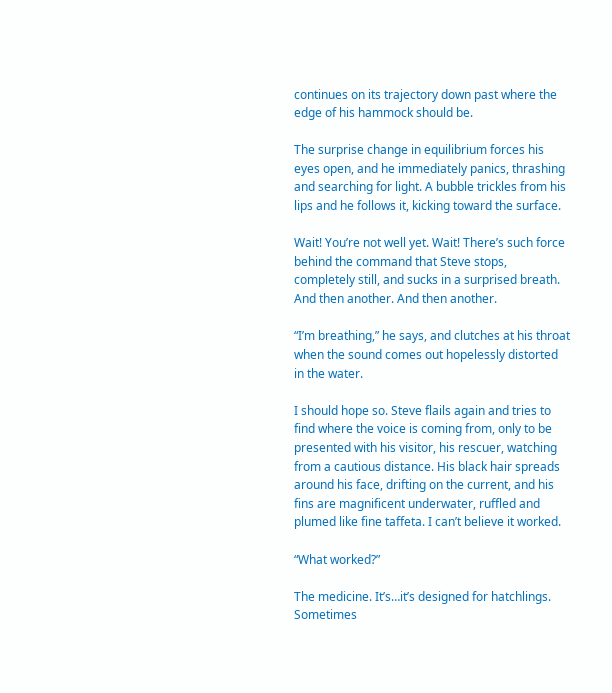continues on its trajectory down past where the edge of his hammock should be.

The surprise change in equilibrium forces his eyes open, and he immediately panics, thrashing and searching for light. A bubble trickles from his lips and he follows it, kicking toward the surface.

Wait! You’re not well yet. Wait! There’s such force behind the command that Steve stops, completely still, and sucks in a surprised breath. And then another. And then another.

“I’m breathing,” he says, and clutches at his throat when the sound comes out hopelessly distorted in the water.

I should hope so. Steve flails again and tries to find where the voice is coming from, only to be presented with his visitor, his rescuer, watching from a cautious distance. His black hair spreads around his face, drifting on the current, and his fins are magnificent underwater, ruffled and plumed like fine taffeta. I can’t believe it worked.

“What worked?”

The medicine. It’s…it’s designed for hatchlings. Sometimes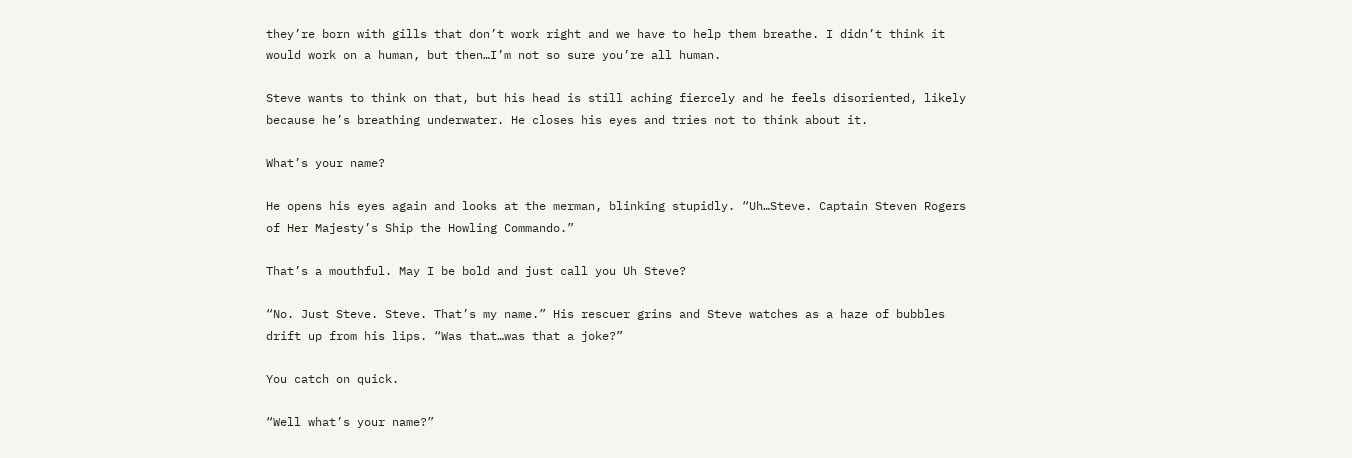they’re born with gills that don’t work right and we have to help them breathe. I didn’t think it would work on a human, but then…I’m not so sure you’re all human.

Steve wants to think on that, but his head is still aching fiercely and he feels disoriented, likely because he’s breathing underwater. He closes his eyes and tries not to think about it.

What’s your name?

He opens his eyes again and looks at the merman, blinking stupidly. “Uh…Steve. Captain Steven Rogers of Her Majesty’s Ship the Howling Commando.”

That’s a mouthful. May I be bold and just call you Uh Steve?

“No. Just Steve. Steve. That’s my name.” His rescuer grins and Steve watches as a haze of bubbles drift up from his lips. “Was that…was that a joke?”

You catch on quick.

“Well what’s your name?”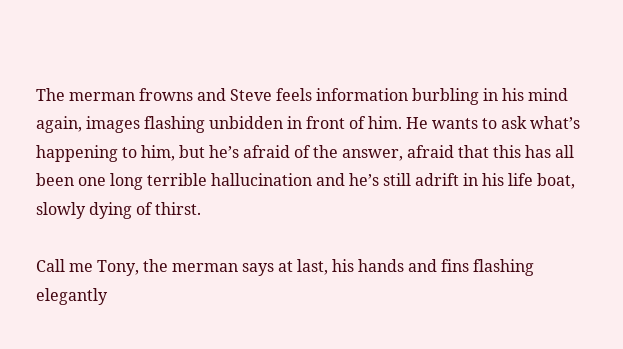The merman frowns and Steve feels information burbling in his mind again, images flashing unbidden in front of him. He wants to ask what’s happening to him, but he’s afraid of the answer, afraid that this has all been one long terrible hallucination and he’s still adrift in his life boat, slowly dying of thirst.

Call me Tony, the merman says at last, his hands and fins flashing elegantly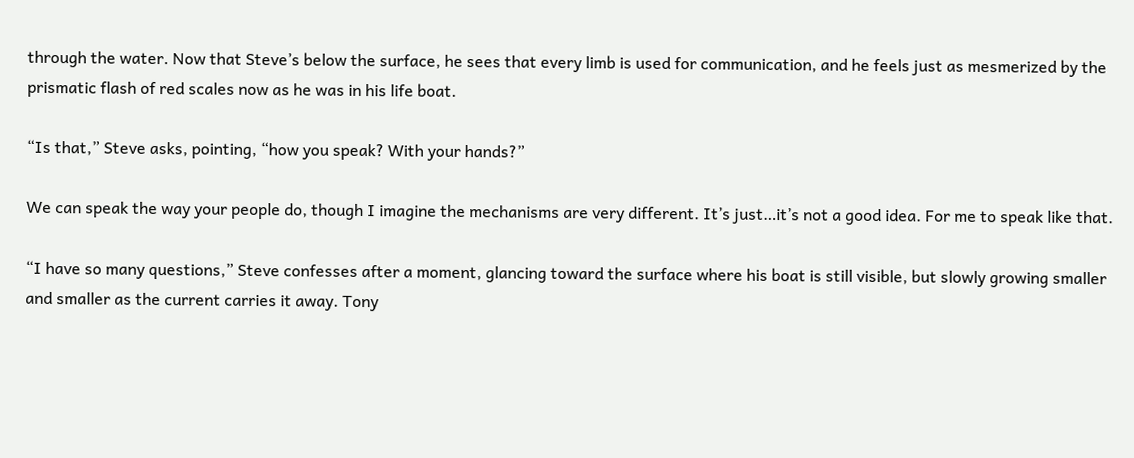through the water. Now that Steve’s below the surface, he sees that every limb is used for communication, and he feels just as mesmerized by the prismatic flash of red scales now as he was in his life boat.

“Is that,” Steve asks, pointing, “how you speak? With your hands?”

We can speak the way your people do, though I imagine the mechanisms are very different. It’s just…it’s not a good idea. For me to speak like that.

“I have so many questions,” Steve confesses after a moment, glancing toward the surface where his boat is still visible, but slowly growing smaller and smaller as the current carries it away. Tony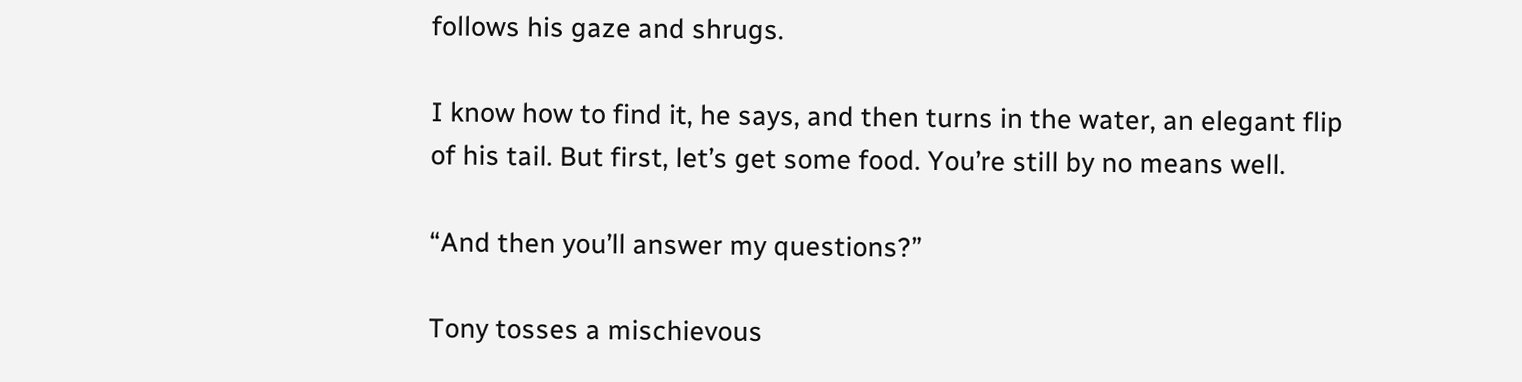follows his gaze and shrugs.

I know how to find it, he says, and then turns in the water, an elegant flip of his tail. But first, let’s get some food. You’re still by no means well.

“And then you’ll answer my questions?”

Tony tosses a mischievous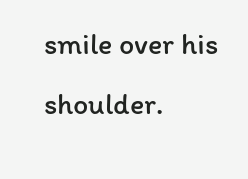smile over his shoulder.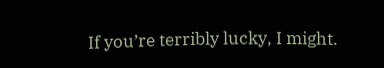If you’re terribly lucky, I might.